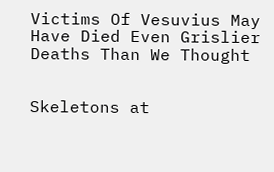Victims Of Vesuvius May Have Died Even Grislier Deaths Than We Thought


Skeletons at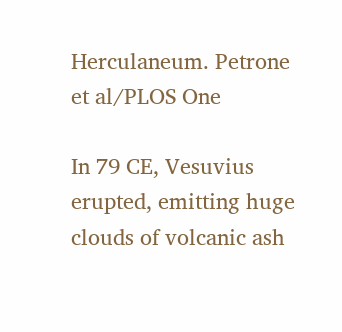Herculaneum. Petrone et al/PLOS One

In 79 CE, Vesuvius erupted, emitting huge clouds of volcanic ash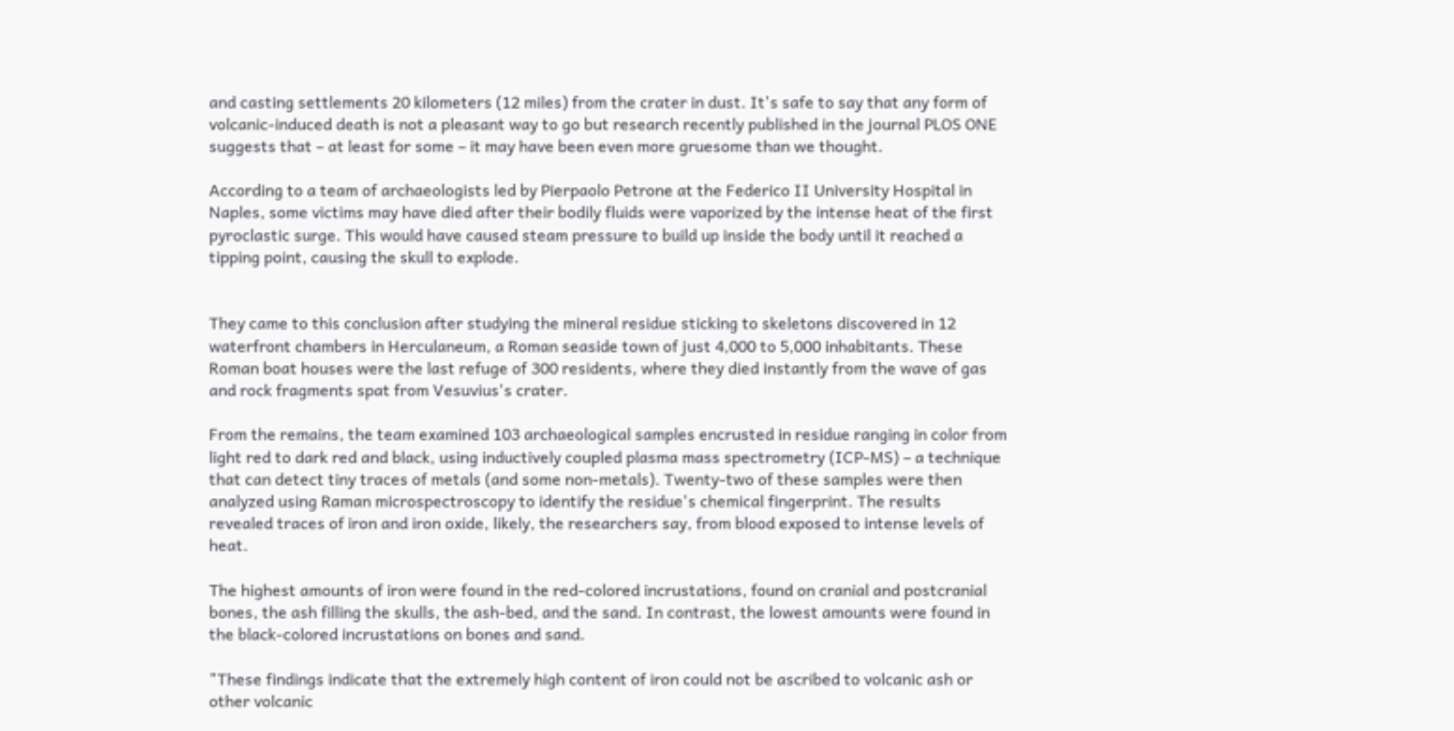and casting settlements 20 kilometers (12 miles) from the crater in dust. It's safe to say that any form of volcanic-induced death is not a pleasant way to go but research recently published in the journal PLOS ONE suggests that – at least for some – it may have been even more gruesome than we thought.

According to a team of archaeologists led by Pierpaolo Petrone at the Federico II University Hospital in Naples, some victims may have died after their bodily fluids were vaporized by the intense heat of the first pyroclastic surge. This would have caused steam pressure to build up inside the body until it reached a tipping point, causing the skull to explode.


They came to this conclusion after studying the mineral residue sticking to skeletons discovered in 12 waterfront chambers in Herculaneum, a Roman seaside town of just 4,000 to 5,000 inhabitants. These Roman boat houses were the last refuge of 300 residents, where they died instantly from the wave of gas and rock fragments spat from Vesuvius's crater.

From the remains, the team examined 103 archaeological samples encrusted in residue ranging in color from light red to dark red and black, using inductively coupled plasma mass spectrometry (ICP-MS) – a technique that can detect tiny traces of metals (and some non-metals). Twenty-two of these samples were then analyzed using Raman microspectroscopy to identify the residue's chemical fingerprint. The results revealed traces of iron and iron oxide, likely, the researchers say, from blood exposed to intense levels of heat.

The highest amounts of iron were found in the red-colored incrustations, found on cranial and postcranial bones, the ash filling the skulls, the ash-bed, and the sand. In contrast, the lowest amounts were found in the black-colored incrustations on bones and sand.

"These findings indicate that the extremely high content of iron could not be ascribed to volcanic ash or other volcanic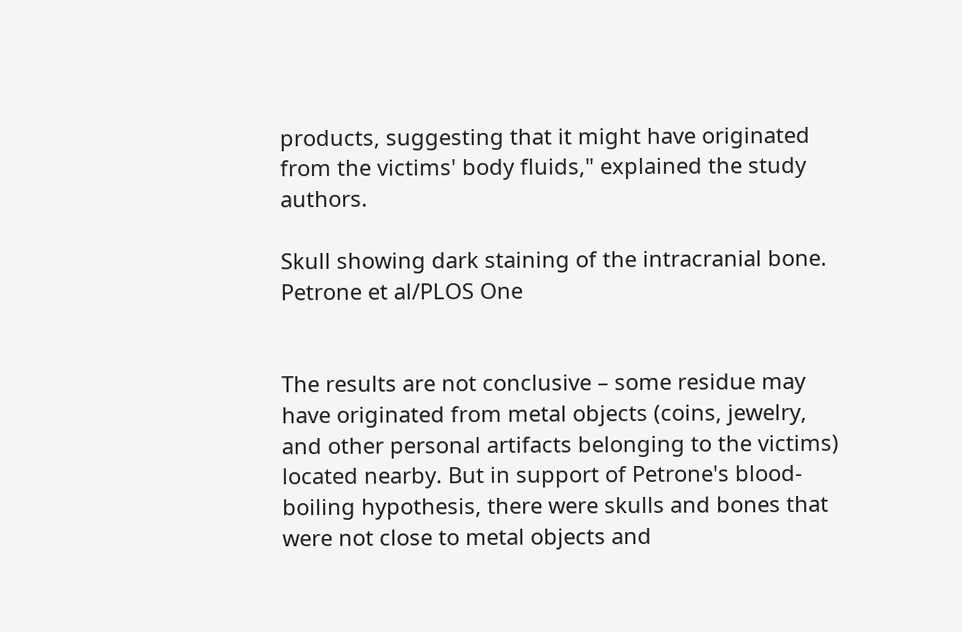products, suggesting that it might have originated from the victims' body fluids," explained the study authors.

Skull showing dark staining of the intracranial bone. Petrone et al/PLOS One


The results are not conclusive – some residue may have originated from metal objects (coins, jewelry, and other personal artifacts belonging to the victims) located nearby. But in support of Petrone's blood-boiling hypothesis, there were skulls and bones that were not close to metal objects and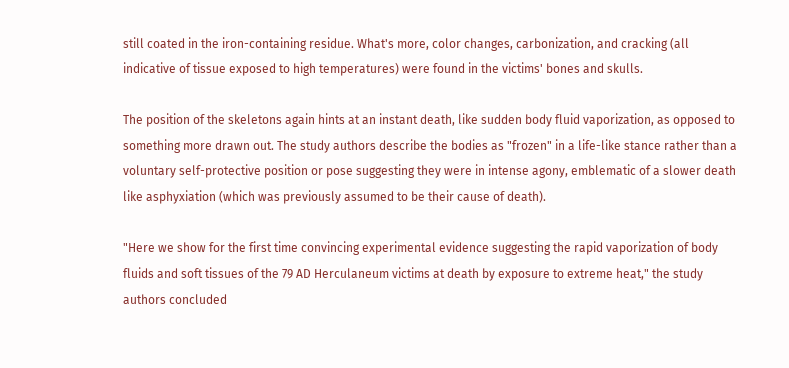still coated in the iron-containing residue. What's more, color changes, carbonization, and cracking (all indicative of tissue exposed to high temperatures) were found in the victims' bones and skulls.

The position of the skeletons again hints at an instant death, like sudden body fluid vaporization, as opposed to something more drawn out. The study authors describe the bodies as "frozen" in a life-like stance rather than a voluntary self-protective position or pose suggesting they were in intense agony, emblematic of a slower death like asphyxiation (which was previously assumed to be their cause of death).

"Here we show for the first time convincing experimental evidence suggesting the rapid vaporization of body fluids and soft tissues of the 79 AD Herculaneum victims at death by exposure to extreme heat," the study authors concluded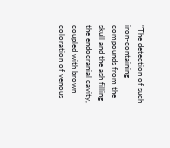"The detection of such iron-containing compounds from the skull and the ash filling the endocranial cavity, coupled with brown coloration of venous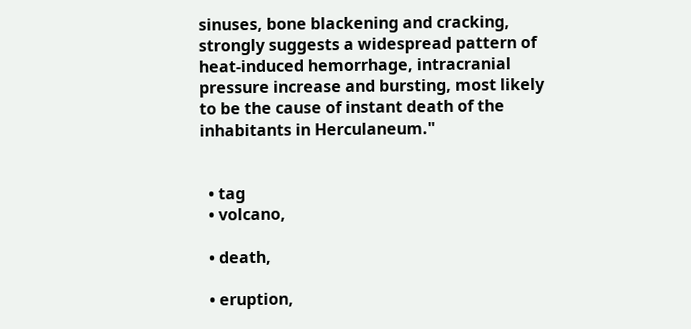sinuses, bone blackening and cracking, strongly suggests a widespread pattern of heat-induced hemorrhage, intracranial pressure increase and bursting, most likely to be the cause of instant death of the inhabitants in Herculaneum."


  • tag
  • volcano,

  • death,

  • eruption,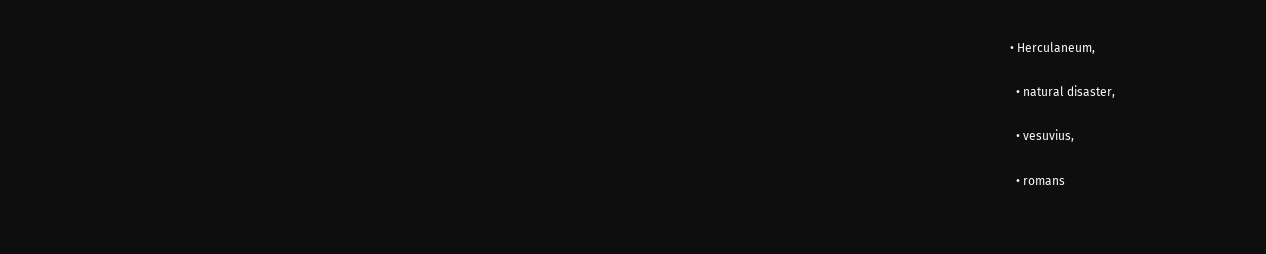• Herculaneum,

  • natural disaster,

  • vesuvius,

  • romans